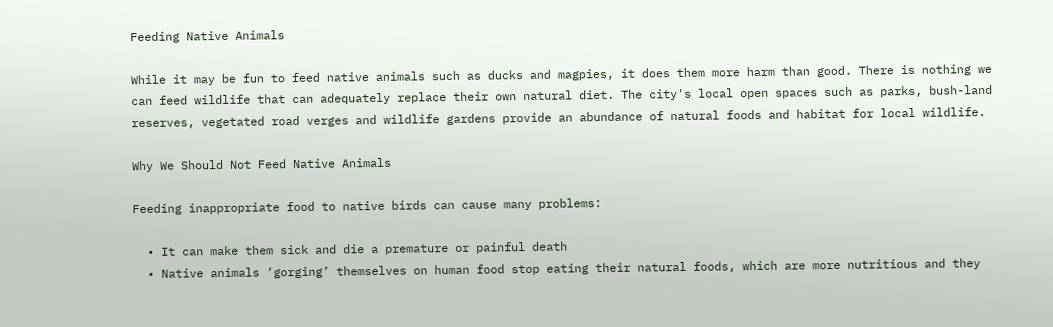Feeding Native Animals

While it may be fun to feed native animals such as ducks and magpies, it does them more harm than good. There is nothing we can feed wildlife that can adequately replace their own natural diet. The city's local open spaces such as parks, bush-land reserves, vegetated road verges and wildlife gardens provide an abundance of natural foods and habitat for local wildlife.

Why We Should Not Feed Native Animals

Feeding inappropriate food to native birds can cause many problems:

  • It can make them sick and die a premature or painful death
  • Native animals ‘gorging’ themselves on human food stop eating their natural foods, which are more nutritious and they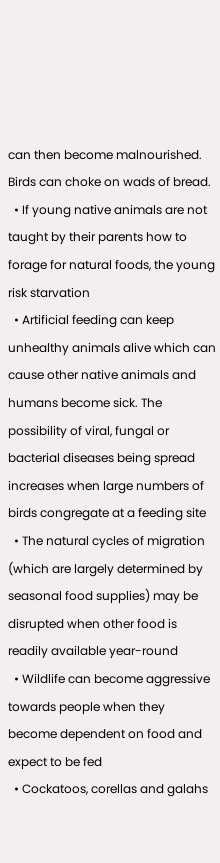can then become malnourished. Birds can choke on wads of bread.
  • If young native animals are not taught by their parents how to forage for natural foods, the young risk starvation
  • Artificial feeding can keep unhealthy animals alive which can cause other native animals and humans become sick. The possibility of viral, fungal or bacterial diseases being spread increases when large numbers of birds congregate at a feeding site
  • The natural cycles of migration (which are largely determined by seasonal food supplies) may be disrupted when other food is readily available year-round
  • Wildlife can become aggressive towards people when they become dependent on food and expect to be fed
  • Cockatoos, corellas and galahs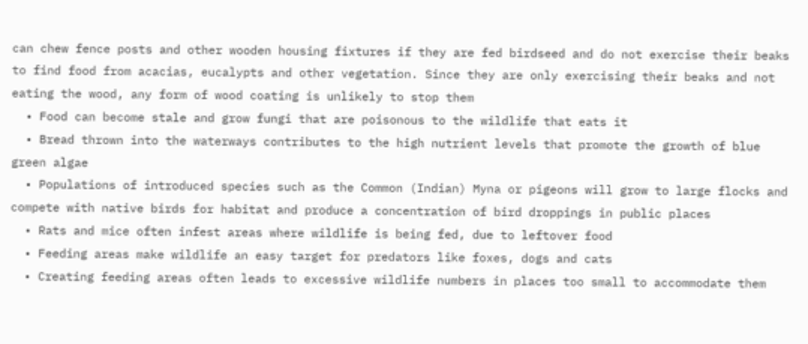can chew fence posts and other wooden housing fixtures if they are fed birdseed and do not exercise their beaks to find food from acacias, eucalypts and other vegetation. Since they are only exercising their beaks and not eating the wood, any form of wood coating is unlikely to stop them
  • Food can become stale and grow fungi that are poisonous to the wildlife that eats it
  • Bread thrown into the waterways contributes to the high nutrient levels that promote the growth of blue green algae
  • Populations of introduced species such as the Common (Indian) Myna or pigeons will grow to large flocks and compete with native birds for habitat and produce a concentration of bird droppings in public places
  • Rats and mice often infest areas where wildlife is being fed, due to leftover food
  • Feeding areas make wildlife an easy target for predators like foxes, dogs and cats
  • Creating feeding areas often leads to excessive wildlife numbers in places too small to accommodate them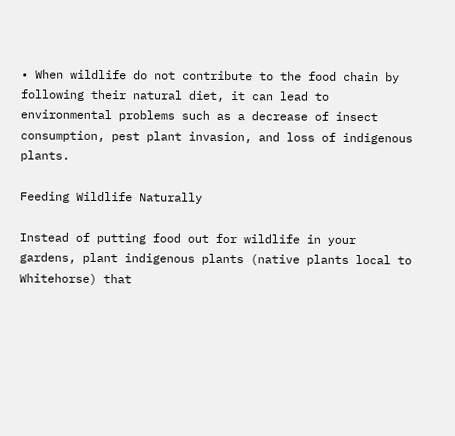• When wildlife do not contribute to the food chain by following their natural diet, it can lead to environmental problems such as a decrease of insect consumption, pest plant invasion, and loss of indigenous plants.

Feeding Wildlife Naturally

Instead of putting food out for wildlife in your gardens, plant indigenous plants (native plants local to Whitehorse) that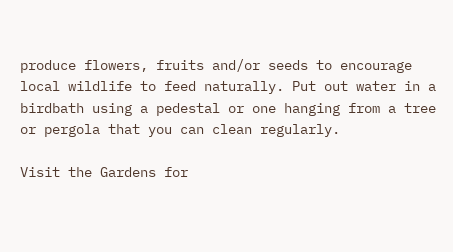produce flowers, fruits and/or seeds to encourage local wildlife to feed naturally. Put out water in a birdbath using a pedestal or one hanging from a tree or pergola that you can clean regularly.

Visit the Gardens for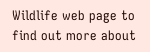Wildlife web page to find out more about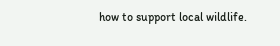how to support local wildlife.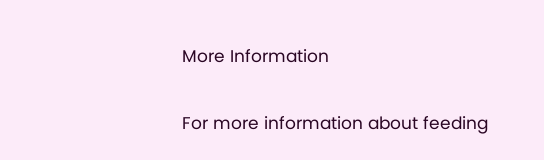More Information

For more information about feeding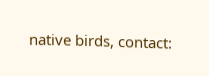native birds, contact: